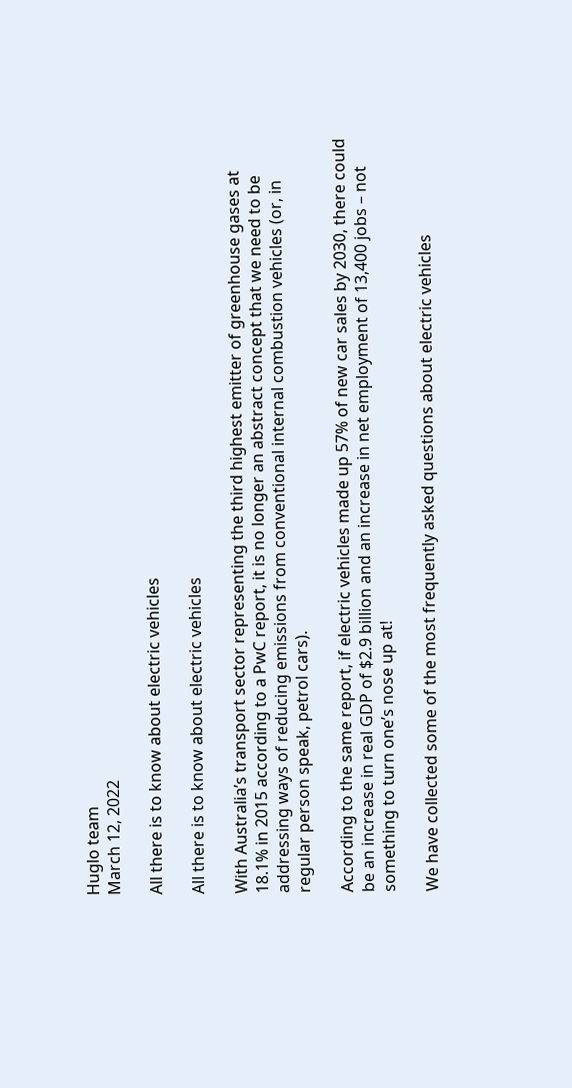Huglo team
March 12, 2022

All there is to know about electric vehicles

All there is to know about electric vehicles

With Australia’s transport sector representing the third highest emitter of greenhouse gases at 18.1% in 2015 according to a PwC report, it is no longer an abstract concept that we need to be addressing ways of reducing emissions from conventional internal combustion vehicles (or, in regular person speak, petrol cars).

According to the same report, if electric vehicles made up 57% of new car sales by 2030, there could be an increase in real GDP of $2.9 billion and an increase in net employment of 13,400 jobs – not something to turn one’s nose up at!

We have collected some of the most frequently asked questions about electric vehicles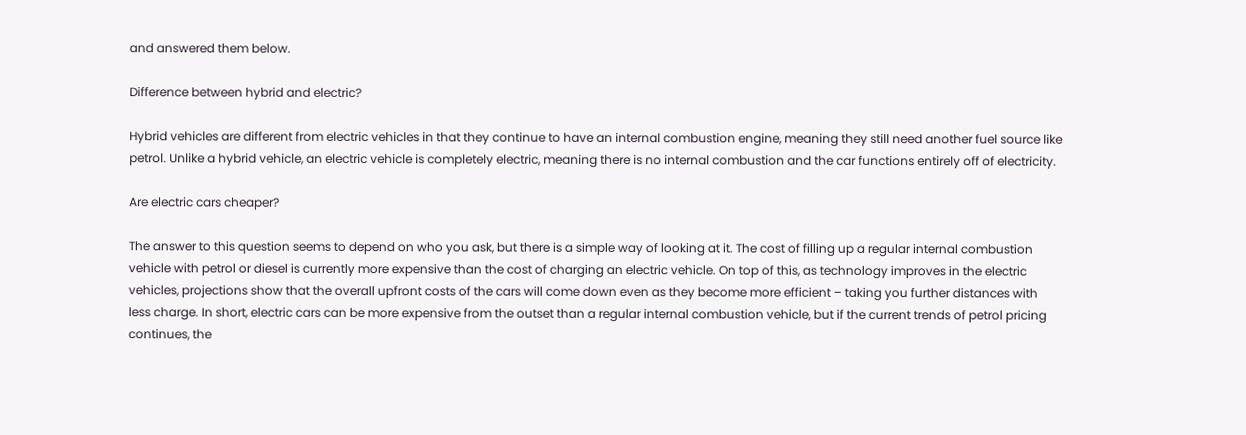and answered them below.

Difference between hybrid and electric?

Hybrid vehicles are different from electric vehicles in that they continue to have an internal combustion engine, meaning they still need another fuel source like petrol. Unlike a hybrid vehicle, an electric vehicle is completely electric, meaning there is no internal combustion and the car functions entirely off of electricity.

Are electric cars cheaper?

The answer to this question seems to depend on who you ask, but there is a simple way of looking at it. The cost of filling up a regular internal combustion vehicle with petrol or diesel is currently more expensive than the cost of charging an electric vehicle. On top of this, as technology improves in the electric vehicles, projections show that the overall upfront costs of the cars will come down even as they become more efficient – taking you further distances with less charge. In short, electric cars can be more expensive from the outset than a regular internal combustion vehicle, but if the current trends of petrol pricing continues, the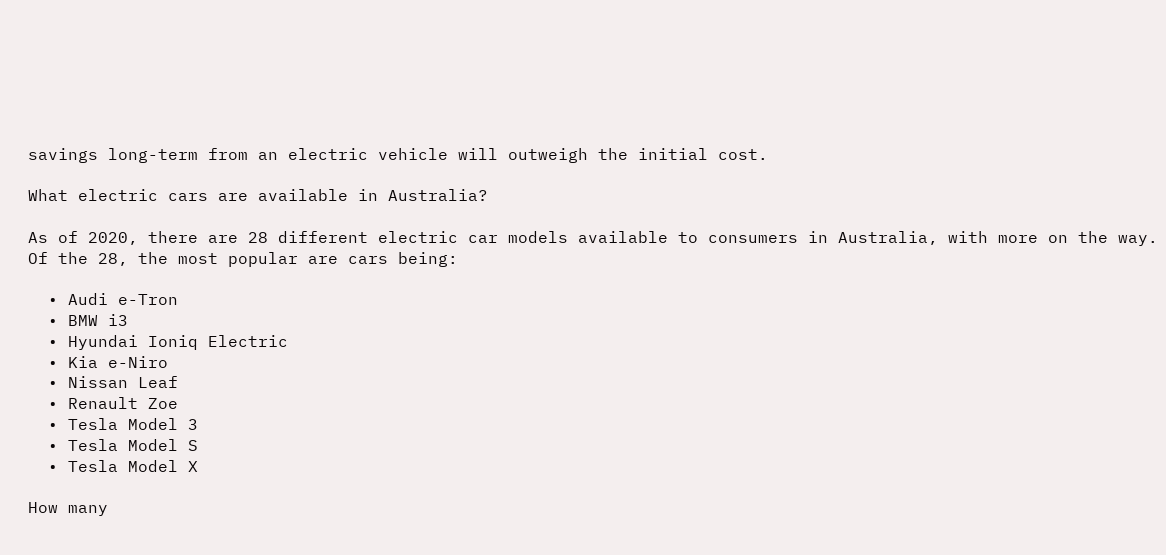savings long-term from an electric vehicle will outweigh the initial cost.

What electric cars are available in Australia?

As of 2020, there are 28 different electric car models available to consumers in Australia, with more on the way. Of the 28, the most popular are cars being:

  • Audi e-Tron
  • BMW i3
  • Hyundai Ioniq Electric
  • Kia e-Niro
  • Nissan Leaf
  • Renault Zoe
  • Tesla Model 3
  • Tesla Model S
  • Tesla Model X

How many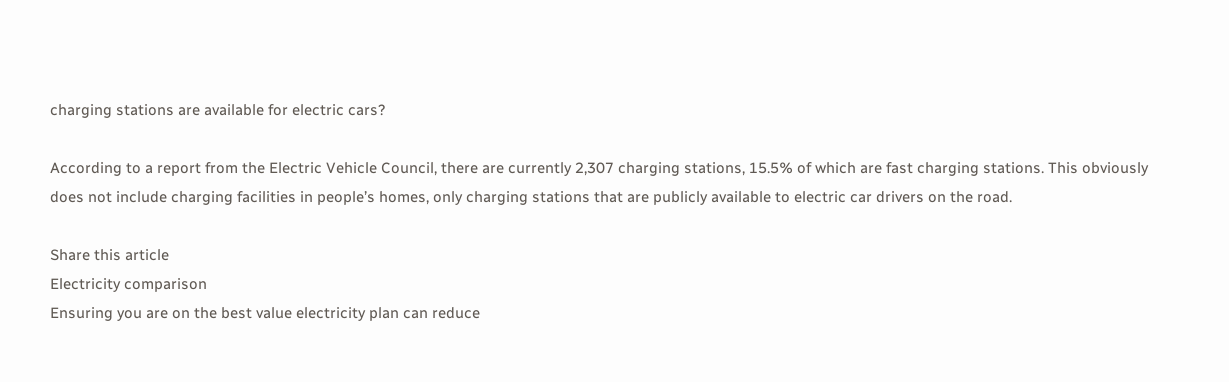charging stations are available for electric cars?

According to a report from the Electric Vehicle Council, there are currently 2,307 charging stations, 15.5% of which are fast charging stations. This obviously does not include charging facilities in people’s homes, only charging stations that are publicly available to electric car drivers on the road.

Share this article
Electricity comparison
Ensuring you are on the best value electricity plan can reduce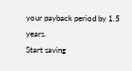your payback period by 1.5 years.
Start saving